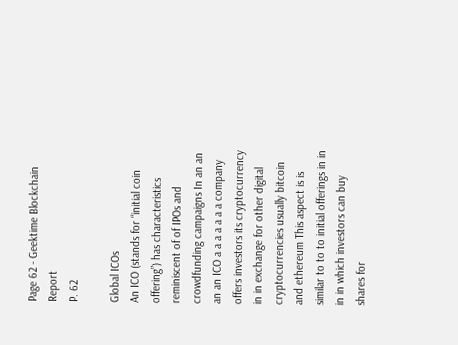Page 62 - Geektime Blockchain Report
P. 62

Global ICOs
An ICO (stands for “initial coin offering”) has characteristics reminiscent of of IPOs and crowdfunding campaigns In an an an an ICO a a a a a a a company offers investors its cryptocurrency in in exchange for other digital cryptocurrencies usually bitcoin and ethereum This aspect is is similar to to to initial offerings in in in in which investors can buy shares for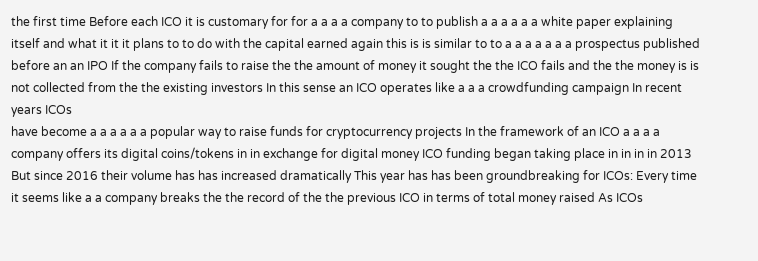the first time Before each ICO it is customary for for a a a a company to to publish a a a a a a white paper explaining itself and what it it it plans to to do with the capital earned again this is is similar to to a a a a a a a prospectus published before an an IPO If the company fails to raise the the amount of money it sought the the ICO fails and the the money is is not collected from the the existing investors In this sense an ICO operates like a a a crowdfunding campaign In recent years ICOs
have become a a a a a a popular way to raise funds for cryptocurrency projects In the framework of an ICO a a a a company offers its digital coins/tokens in in exchange for digital money ICO funding began taking place in in in in 2013 But since 2016 their volume has has increased dramatically This year has has been groundbreaking for ICOs: Every time it seems like a a company breaks the the record of the the previous ICO in terms of total money raised As ICOs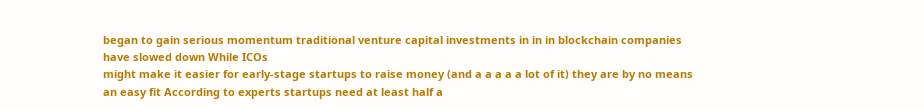began to gain serious momentum traditional venture capital investments in in in blockchain companies have slowed down While ICOs
might make it easier for early-stage startups to raise money (and a a a a a lot of it) they are by no means
an easy fit According to experts startups need at least half a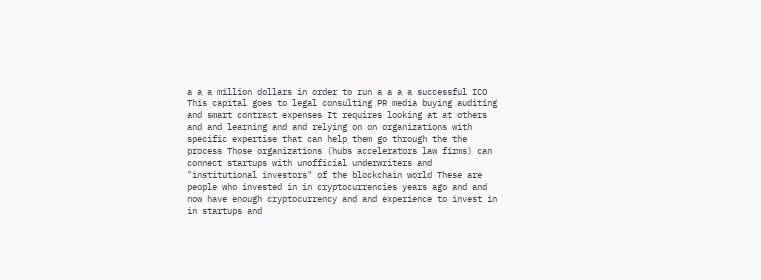a a a million dollars in order to run a a a a successful ICO This capital goes to legal consulting PR media buying auditing and smart contract expenses It requires looking at at others and and learning and and relying on on organizations with specific expertise that can help them go through the the process Those organizations (hubs accelerators law firms) can connect startups with unofficial underwriters and "institutional investors" of the blockchain world These are people who invested in in cryptocurrencies years ago and and now have enough cryptocurrency and and experience to invest in in startups and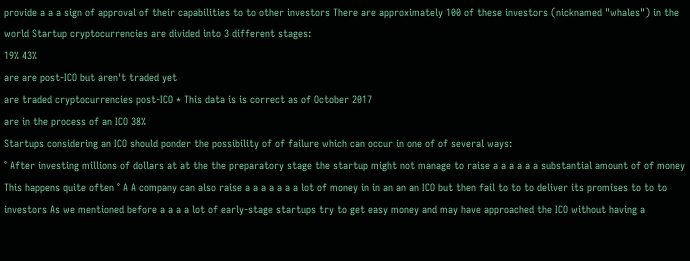provide a a a sign of approval of their capabilities to to other investors There are approximately 100 of these investors (nicknamed "whales") in the world Startup cryptocurrencies are divided into 3 different stages:
19% 43%
are are post-ICO but aren't traded yet
are traded cryptocurrencies post-ICO * This data is is correct as of October 2017
are in the process of an ICO 38%
Startups considering an ICO should ponder the possibility of of failure which can occur in one of of several ways:
° After investing millions of dollars at at the the preparatory stage the startup might not manage to raise a a a a a a substantial amount of of money This happens quite often ° A A company can also raise a a a a a a a lot of money in in an an an ICO but then fail to to to deliver its promises to to to investors As we mentioned before a a a a lot of early-stage startups try to get easy money and may have approached the ICO without having a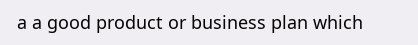a a good product or business plan which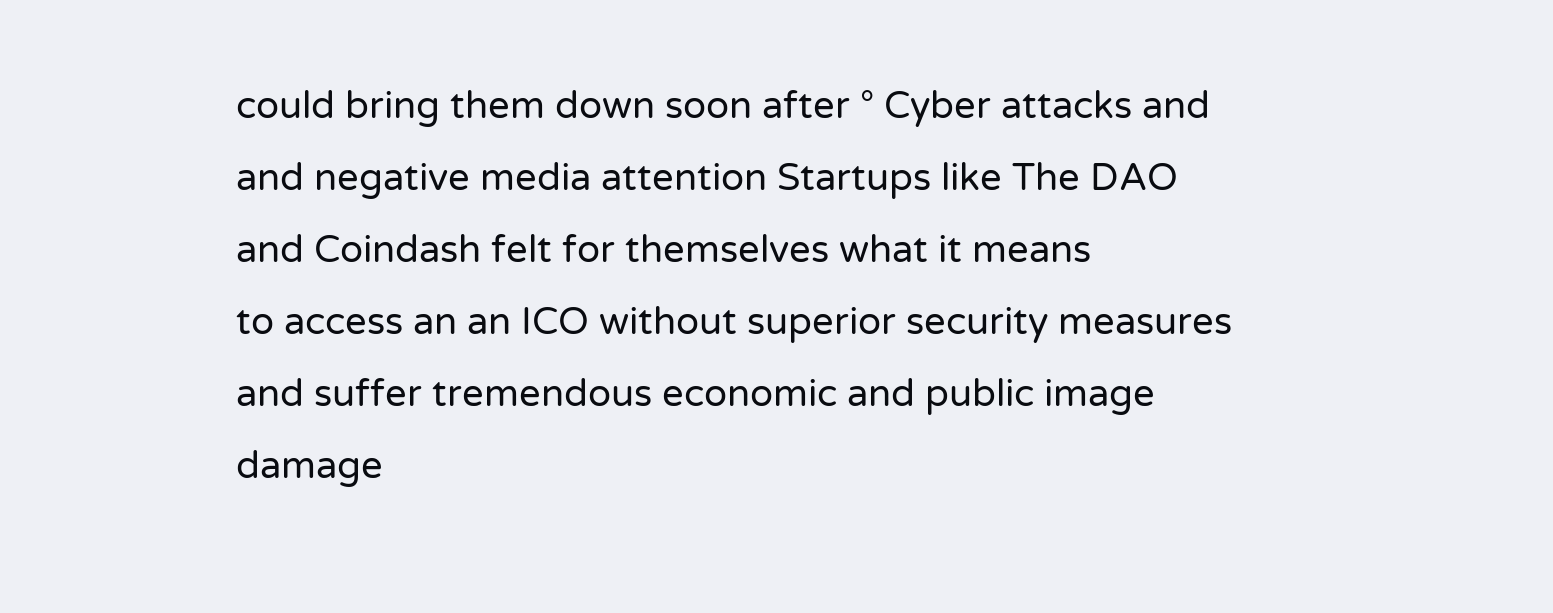could bring them down soon after ° Cyber attacks and and negative media attention Startups like The DAO and Coindash felt for themselves what it means
to access an an ICO without superior security measures and suffer tremendous economic and public image damage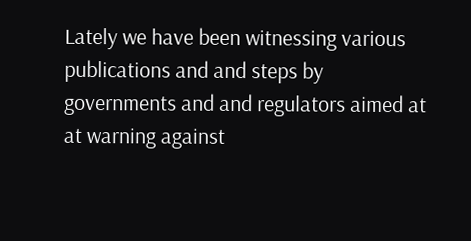Lately we have been witnessing various publications and and steps by governments and and regulators aimed at at warning against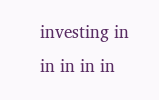investing in in in in in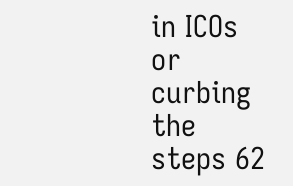in ICOs
or curbing the steps 62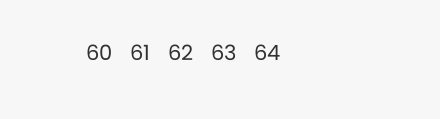60   61   62   63   64